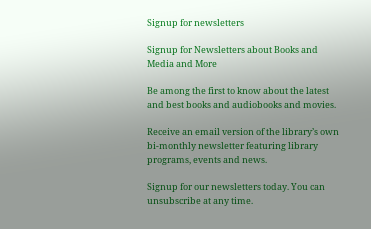Signup for newsletters

Signup for Newsletters about Books and Media and More

Be among the first to know about the latest and best books and audiobooks and movies.

Receive an email version of the library’s own bi-monthly newsletter featuring library programs, events and news.

Signup for our newsletters today. You can unsubscribe at any time.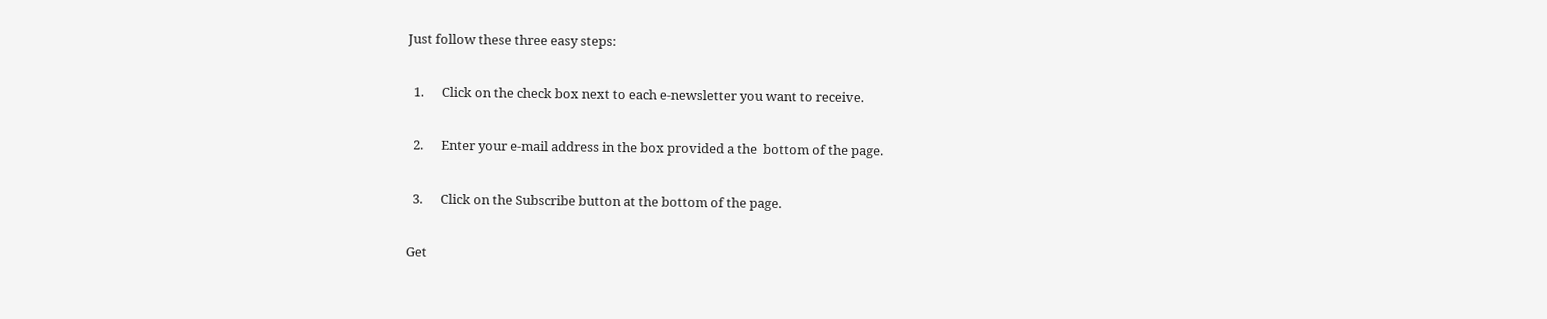Just follow these three easy steps:

  1.      Click on the check box next to each e-newsletter you want to receive.

  2.      Enter your e-mail address in the box provided a the  bottom of the page.

  3.      Click on the Subscribe button at the bottom of the page.

Get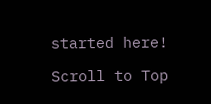started here!

Scroll to Top